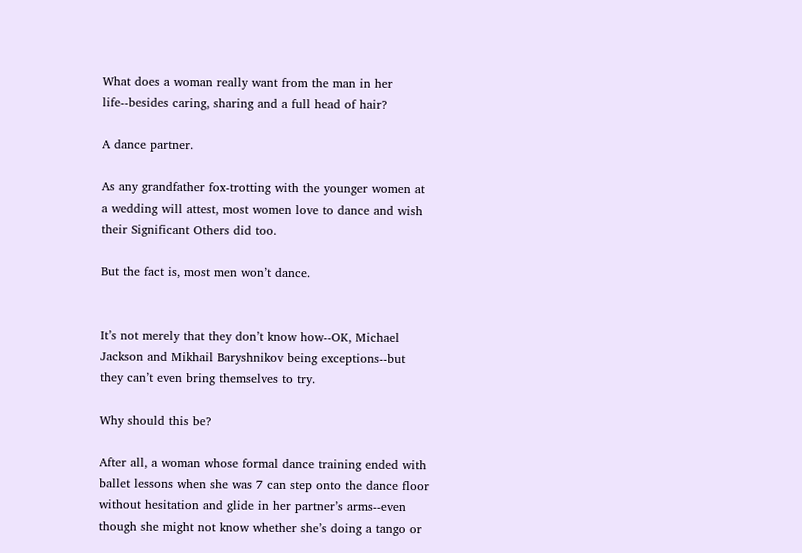What does a woman really want from the man in her life--besides caring, sharing and a full head of hair?

A dance partner.

As any grandfather fox-trotting with the younger women at a wedding will attest, most women love to dance and wish their Significant Others did too.

But the fact is, most men won’t dance.


It’s not merely that they don’t know how--OK, Michael Jackson and Mikhail Baryshnikov being exceptions--but they can’t even bring themselves to try.

Why should this be?

After all, a woman whose formal dance training ended with ballet lessons when she was 7 can step onto the dance floor without hesitation and glide in her partner’s arms--even though she might not know whether she’s doing a tango or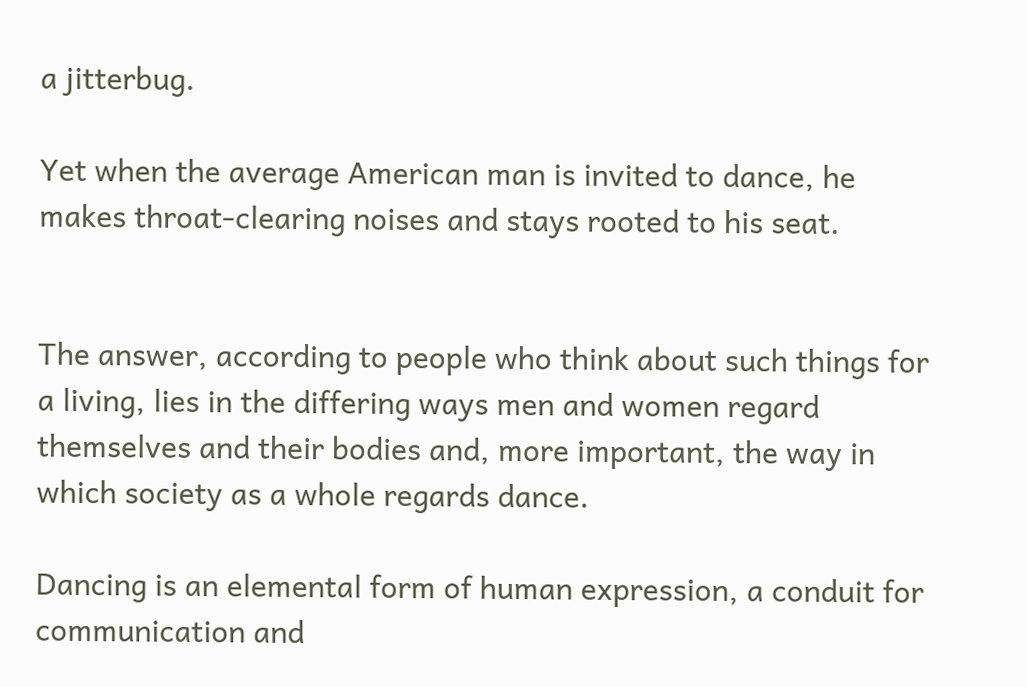a jitterbug.

Yet when the average American man is invited to dance, he makes throat-clearing noises and stays rooted to his seat.


The answer, according to people who think about such things for a living, lies in the differing ways men and women regard themselves and their bodies and, more important, the way in which society as a whole regards dance.

Dancing is an elemental form of human expression, a conduit for communication and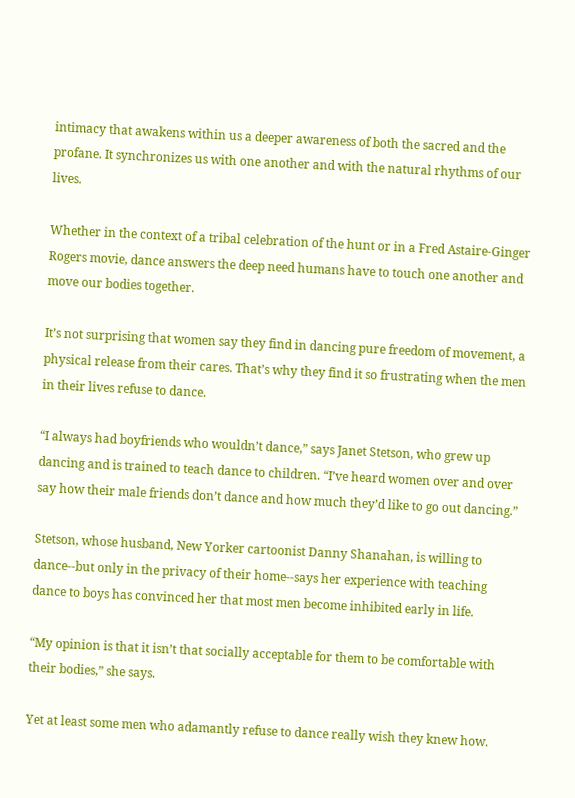intimacy that awakens within us a deeper awareness of both the sacred and the profane. It synchronizes us with one another and with the natural rhythms of our lives.

Whether in the context of a tribal celebration of the hunt or in a Fred Astaire-Ginger Rogers movie, dance answers the deep need humans have to touch one another and move our bodies together.

It’s not surprising that women say they find in dancing pure freedom of movement, a physical release from their cares. That’s why they find it so frustrating when the men in their lives refuse to dance.

“I always had boyfriends who wouldn’t dance,” says Janet Stetson, who grew up dancing and is trained to teach dance to children. “I’ve heard women over and over say how their male friends don’t dance and how much they’d like to go out dancing.”

Stetson, whose husband, New Yorker cartoonist Danny Shanahan, is willing to dance--but only in the privacy of their home--says her experience with teaching dance to boys has convinced her that most men become inhibited early in life.

“My opinion is that it isn’t that socially acceptable for them to be comfortable with their bodies,” she says.

Yet at least some men who adamantly refuse to dance really wish they knew how.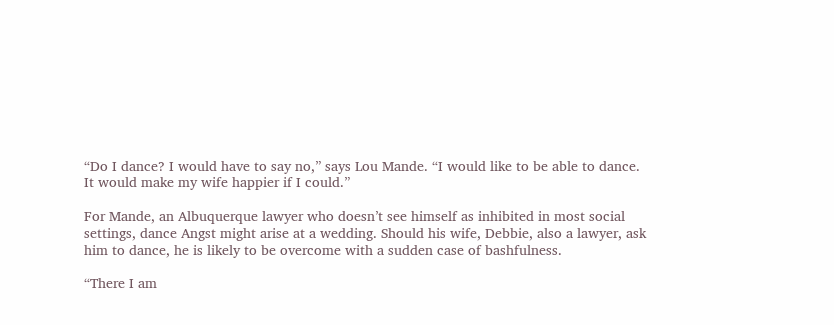“Do I dance? I would have to say no,” says Lou Mande. “I would like to be able to dance. It would make my wife happier if I could.”

For Mande, an Albuquerque lawyer who doesn’t see himself as inhibited in most social settings, dance Angst might arise at a wedding. Should his wife, Debbie, also a lawyer, ask him to dance, he is likely to be overcome with a sudden case of bashfulness.

“There I am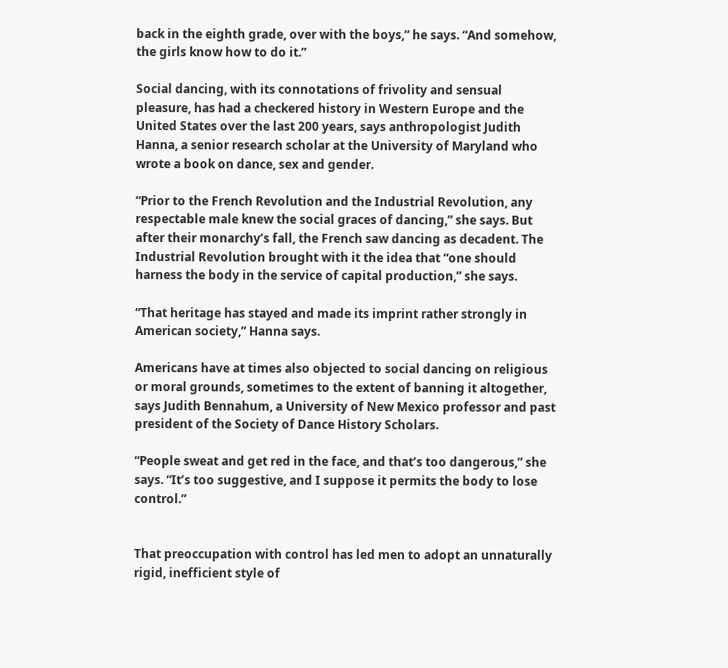back in the eighth grade, over with the boys,” he says. “And somehow, the girls know how to do it.”

Social dancing, with its connotations of frivolity and sensual pleasure, has had a checkered history in Western Europe and the United States over the last 200 years, says anthropologist Judith Hanna, a senior research scholar at the University of Maryland who wrote a book on dance, sex and gender.

“Prior to the French Revolution and the Industrial Revolution, any respectable male knew the social graces of dancing,” she says. But after their monarchy’s fall, the French saw dancing as decadent. The Industrial Revolution brought with it the idea that “one should harness the body in the service of capital production,” she says.

“That heritage has stayed and made its imprint rather strongly in American society,” Hanna says.

Americans have at times also objected to social dancing on religious or moral grounds, sometimes to the extent of banning it altogether, says Judith Bennahum, a University of New Mexico professor and past president of the Society of Dance History Scholars.

“People sweat and get red in the face, and that’s too dangerous,” she says. “It’s too suggestive, and I suppose it permits the body to lose control.”


That preoccupation with control has led men to adopt an unnaturally rigid, inefficient style of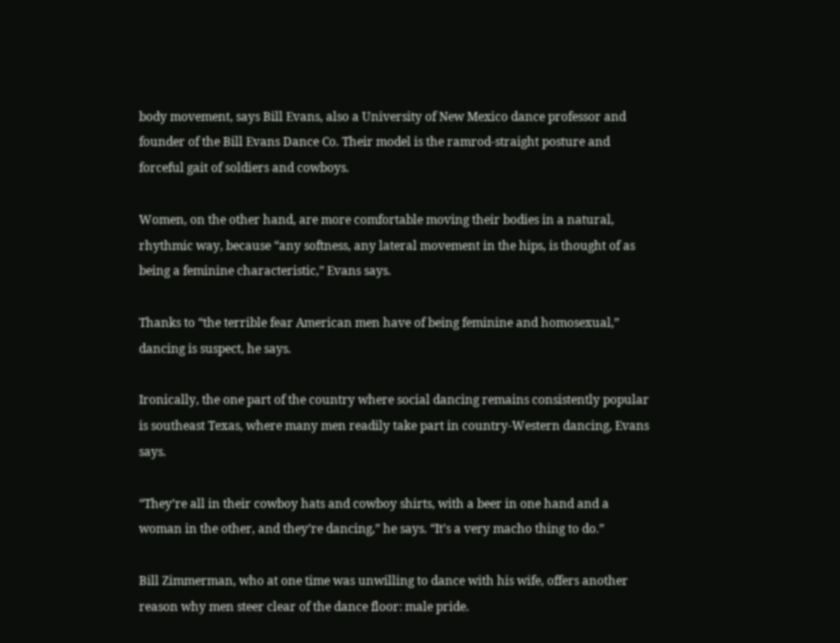body movement, says Bill Evans, also a University of New Mexico dance professor and founder of the Bill Evans Dance Co. Their model is the ramrod-straight posture and forceful gait of soldiers and cowboys.

Women, on the other hand, are more comfortable moving their bodies in a natural, rhythmic way, because “any softness, any lateral movement in the hips, is thought of as being a feminine characteristic,” Evans says.

Thanks to “the terrible fear American men have of being feminine and homosexual,” dancing is suspect, he says.

Ironically, the one part of the country where social dancing remains consistently popular is southeast Texas, where many men readily take part in country-Western dancing, Evans says.

“They’re all in their cowboy hats and cowboy shirts, with a beer in one hand and a woman in the other, and they’re dancing,” he says. “It’s a very macho thing to do.”

Bill Zimmerman, who at one time was unwilling to dance with his wife, offers another reason why men steer clear of the dance floor: male pride.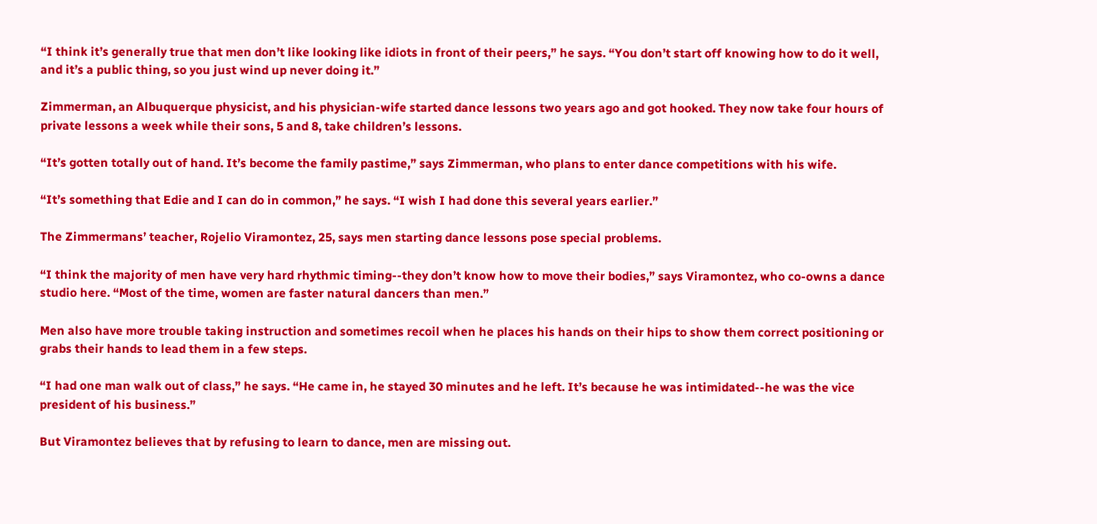“I think it’s generally true that men don’t like looking like idiots in front of their peers,” he says. “You don’t start off knowing how to do it well, and it’s a public thing, so you just wind up never doing it.”

Zimmerman, an Albuquerque physicist, and his physician-wife started dance lessons two years ago and got hooked. They now take four hours of private lessons a week while their sons, 5 and 8, take children’s lessons.

“It’s gotten totally out of hand. It’s become the family pastime,” says Zimmerman, who plans to enter dance competitions with his wife.

“It’s something that Edie and I can do in common,” he says. “I wish I had done this several years earlier.”

The Zimmermans’ teacher, Rojelio Viramontez, 25, says men starting dance lessons pose special problems.

“I think the majority of men have very hard rhythmic timing--they don’t know how to move their bodies,” says Viramontez, who co-owns a dance studio here. “Most of the time, women are faster natural dancers than men.”

Men also have more trouble taking instruction and sometimes recoil when he places his hands on their hips to show them correct positioning or grabs their hands to lead them in a few steps.

“I had one man walk out of class,” he says. “He came in, he stayed 30 minutes and he left. It’s because he was intimidated--he was the vice president of his business.”

But Viramontez believes that by refusing to learn to dance, men are missing out.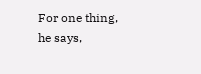For one thing, he says,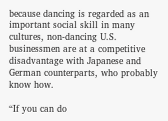because dancing is regarded as an important social skill in many cultures, non-dancing U.S. businessmen are at a competitive disadvantage with Japanese and German counterparts, who probably know how.

“If you can do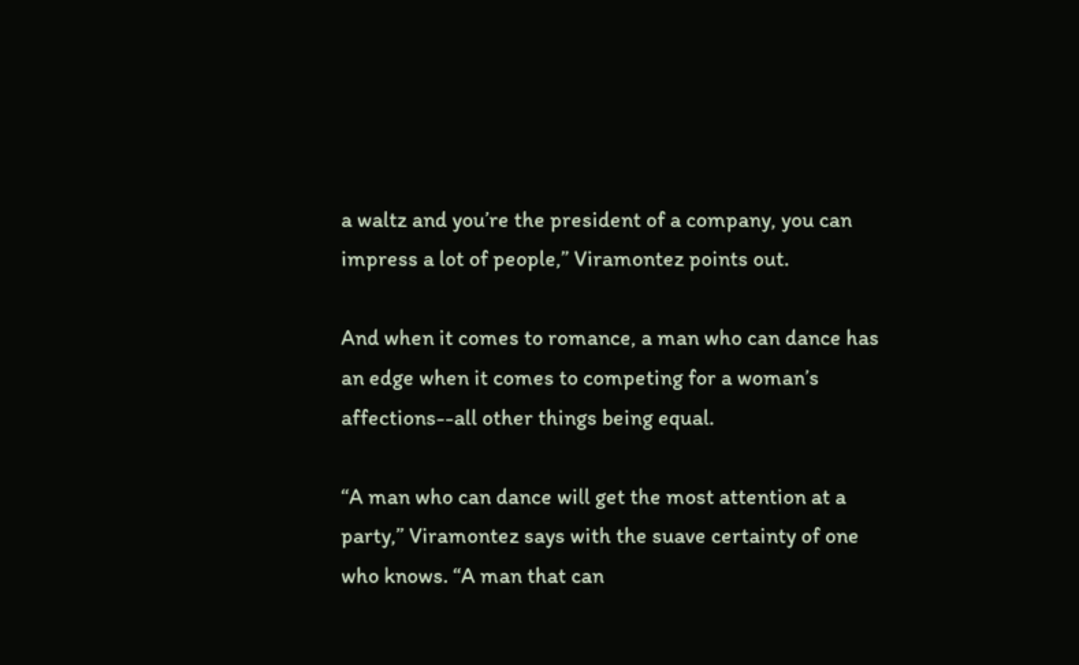a waltz and you’re the president of a company, you can impress a lot of people,” Viramontez points out.

And when it comes to romance, a man who can dance has an edge when it comes to competing for a woman’s affections--all other things being equal.

“A man who can dance will get the most attention at a party,” Viramontez says with the suave certainty of one who knows. “A man that can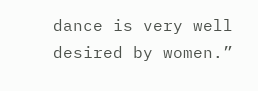dance is very well desired by women.”